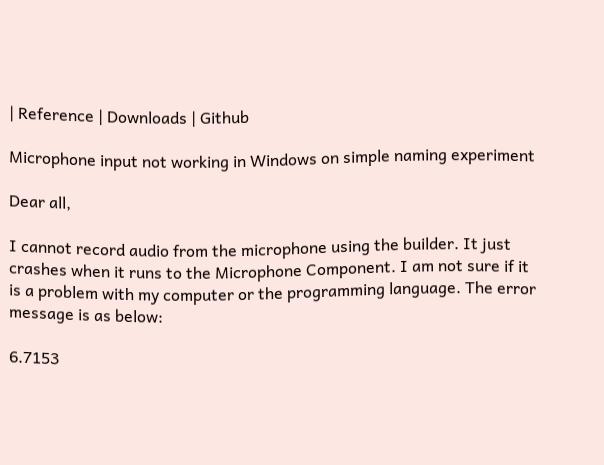| Reference | Downloads | Github

Microphone input not working in Windows on simple naming experiment

Dear all,

I cannot record audio from the microphone using the builder. It just crashes when it runs to the Microphone Component. I am not sure if it is a problem with my computer or the programming language. The error message is as below:

6.7153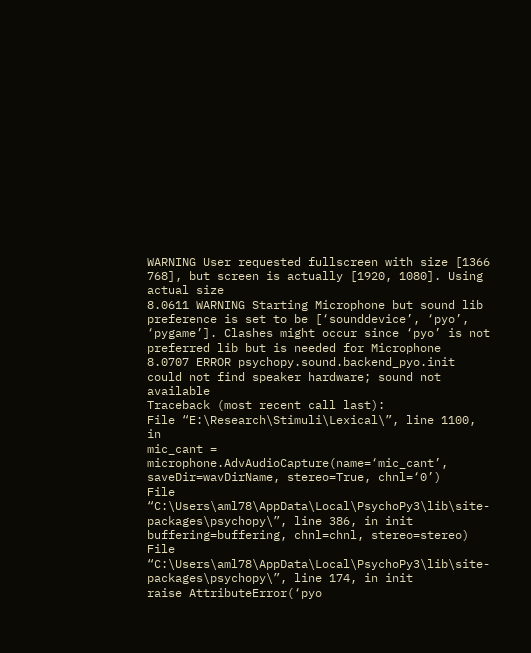WARNING User requested fullscreen with size [1366 768], but screen is actually [1920, 1080]. Using actual size
8.0611 WARNING Starting Microphone but sound lib preference is set to be [‘sounddevice’, ‘pyo’, ‘pygame’]. Clashes might occur since ‘pyo’ is not preferred lib but is needed for Microphone
8.0707 ERROR psychopy.sound.backend_pyo.init could not find speaker hardware; sound not available
Traceback (most recent call last):
File “E:\Research\Stimuli\Lexical\”, line 1100, in
mic_cant = microphone.AdvAudioCapture(name=‘mic_cant’, saveDir=wavDirName, stereo=True, chnl=‘0’)
File “C:\Users\aml78\AppData\Local\PsychoPy3\lib\site-packages\psychopy\”, line 386, in init
buffering=buffering, chnl=chnl, stereo=stereo)
File “C:\Users\aml78\AppData\Local\PsychoPy3\lib\site-packages\psychopy\”, line 174, in init
raise AttributeError(‘pyo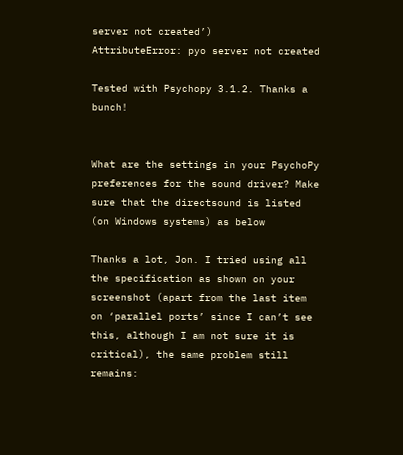server not created’)
AttributeError: pyo server not created

Tested with Psychopy 3.1.2. Thanks a bunch!


What are the settings in your PsychoPy preferences for the sound driver? Make sure that the directsound is listed (on Windows systems) as below

Thanks a lot, Jon. I tried using all the specification as shown on your screenshot (apart from the last item on ‘parallel ports’ since I can’t see this, although I am not sure it is critical), the same problem still remains: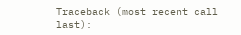Traceback (most recent call last):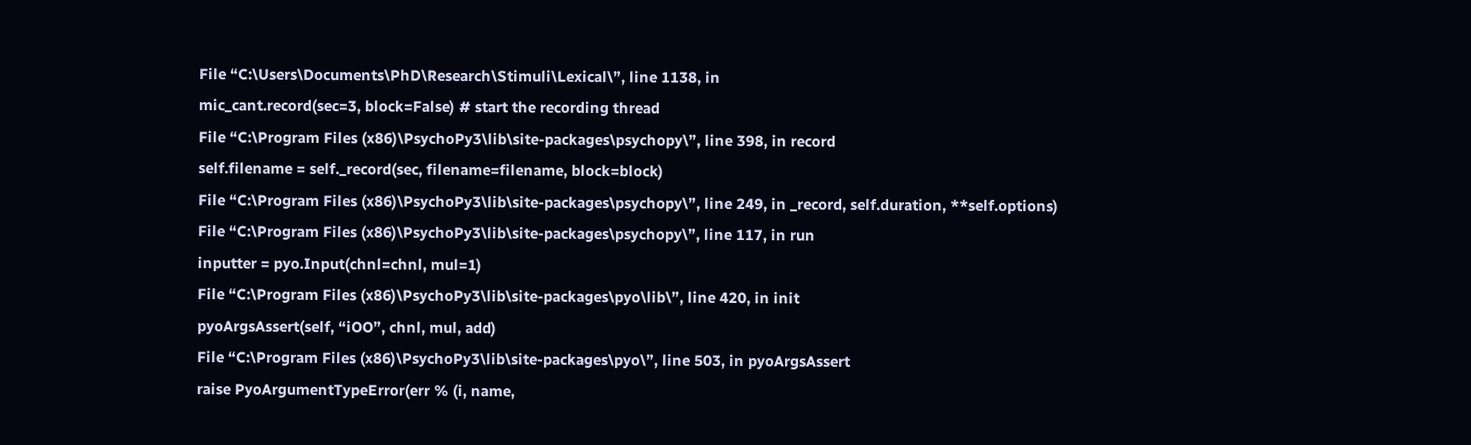File “C:\Users\Documents\PhD\Research\Stimuli\Lexical\”, line 1138, in
mic_cant.record(sec=3, block=False) # start the recording thread
File “C:\Program Files (x86)\PsychoPy3\lib\site-packages\psychopy\”, line 398, in record
self.filename = self._record(sec, filename=filename, block=block)
File “C:\Program Files (x86)\PsychoPy3\lib\site-packages\psychopy\”, line 249, in _record, self.duration, **self.options)
File “C:\Program Files (x86)\PsychoPy3\lib\site-packages\psychopy\”, line 117, in run
inputter = pyo.Input(chnl=chnl, mul=1)
File “C:\Program Files (x86)\PsychoPy3\lib\site-packages\pyo\lib\”, line 420, in init
pyoArgsAssert(self, “iOO”, chnl, mul, add)
File “C:\Program Files (x86)\PsychoPy3\lib\site-packages\pyo\”, line 503, in pyoArgsAssert
raise PyoArgumentTypeError(err % (i, name,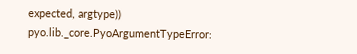expected, argtype))
pyo.lib._core.PyoArgumentTypeError: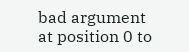bad argument at position 0 to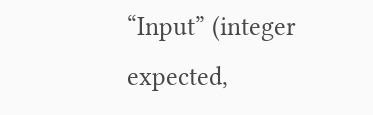“Input” (integer expected,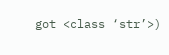got <class ‘str’>)